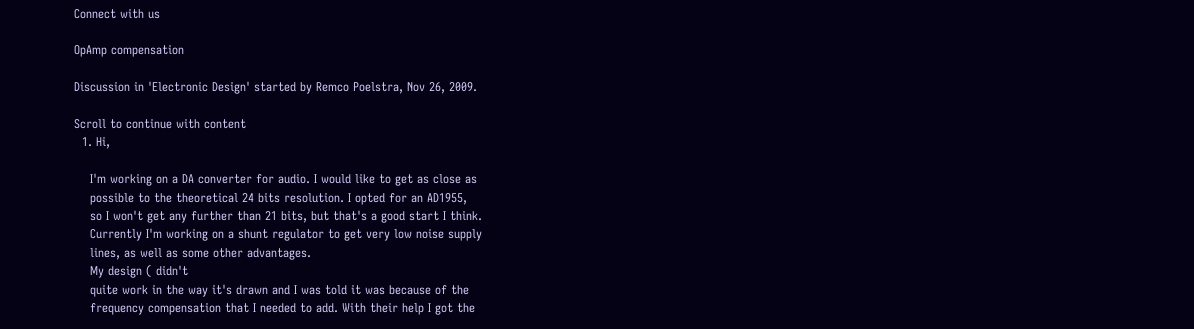Connect with us

OpAmp compensation

Discussion in 'Electronic Design' started by Remco Poelstra, Nov 26, 2009.

Scroll to continue with content
  1. Hi,

    I'm working on a DA converter for audio. I would like to get as close as
    possible to the theoretical 24 bits resolution. I opted for an AD1955,
    so I won't get any further than 21 bits, but that's a good start I think.
    Currently I'm working on a shunt regulator to get very low noise supply
    lines, as well as some other advantages.
    My design ( didn't
    quite work in the way it's drawn and I was told it was because of the
    frequency compensation that I needed to add. With their help I got the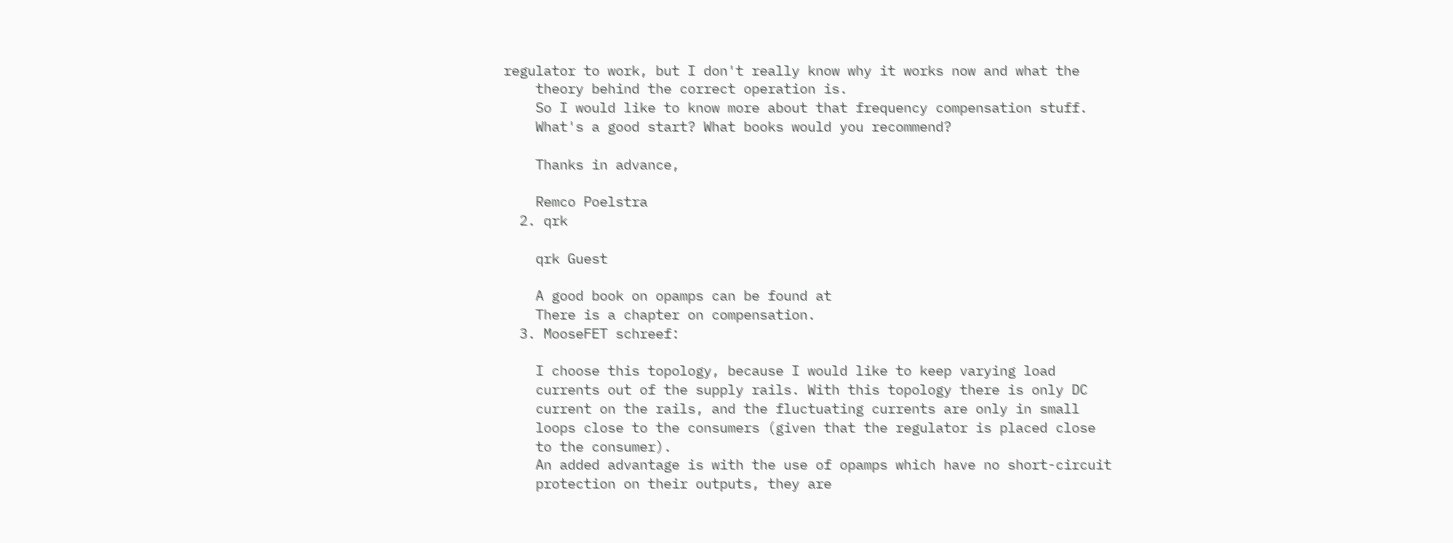regulator to work, but I don't really know why it works now and what the
    theory behind the correct operation is.
    So I would like to know more about that frequency compensation stuff.
    What's a good start? What books would you recommend?

    Thanks in advance,

    Remco Poelstra
  2. qrk

    qrk Guest

    A good book on opamps can be found at
    There is a chapter on compensation.
  3. MooseFET schreef:

    I choose this topology, because I would like to keep varying load
    currents out of the supply rails. With this topology there is only DC
    current on the rails, and the fluctuating currents are only in small
    loops close to the consumers (given that the regulator is placed close
    to the consumer).
    An added advantage is with the use of opamps which have no short-circuit
    protection on their outputs, they are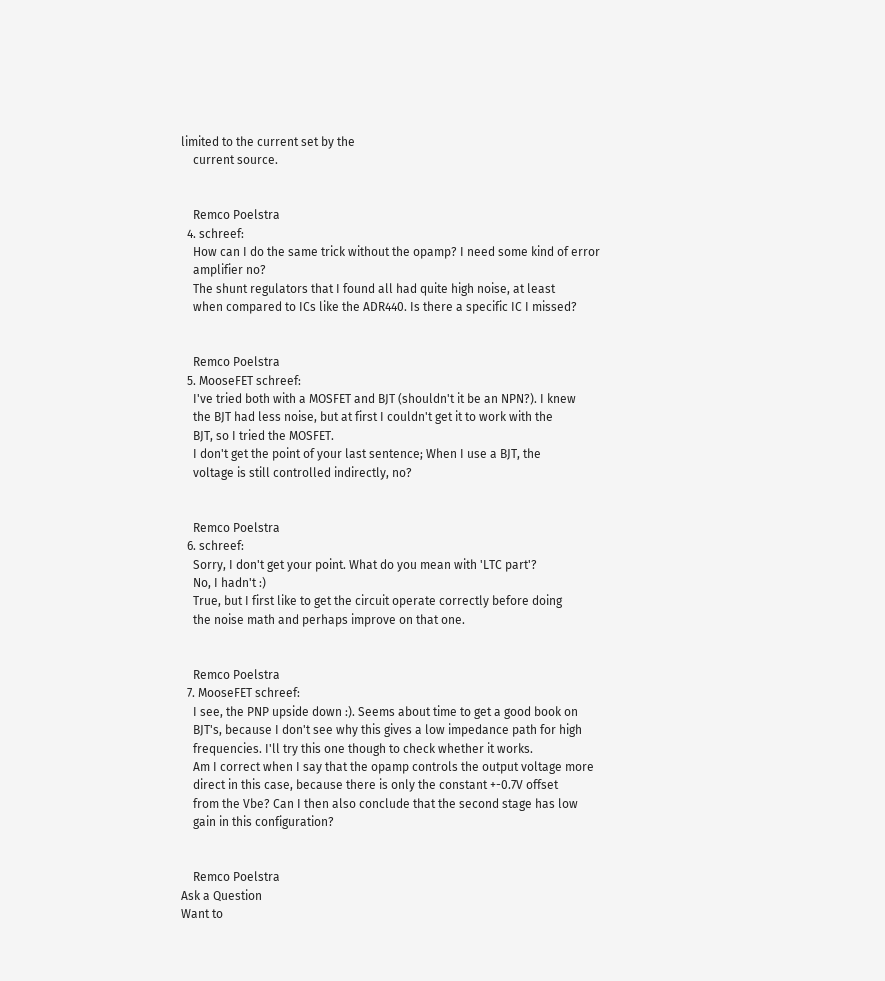limited to the current set by the
    current source.


    Remco Poelstra
  4. schreef:
    How can I do the same trick without the opamp? I need some kind of error
    amplifier no?
    The shunt regulators that I found all had quite high noise, at least
    when compared to ICs like the ADR440. Is there a specific IC I missed?


    Remco Poelstra
  5. MooseFET schreef:
    I've tried both with a MOSFET and BJT (shouldn't it be an NPN?). I knew
    the BJT had less noise, but at first I couldn't get it to work with the
    BJT, so I tried the MOSFET.
    I don't get the point of your last sentence; When I use a BJT, the
    voltage is still controlled indirectly, no?


    Remco Poelstra
  6. schreef:
    Sorry, I don't get your point. What do you mean with 'LTC part'?
    No, I hadn't :)
    True, but I first like to get the circuit operate correctly before doing
    the noise math and perhaps improve on that one.


    Remco Poelstra
  7. MooseFET schreef:
    I see, the PNP upside down :). Seems about time to get a good book on
    BJT's, because I don't see why this gives a low impedance path for high
    frequencies. I'll try this one though to check whether it works.
    Am I correct when I say that the opamp controls the output voltage more
    direct in this case, because there is only the constant +-0.7V offset
    from the Vbe? Can I then also conclude that the second stage has low
    gain in this configuration?


    Remco Poelstra
Ask a Question
Want to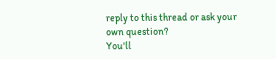reply to this thread or ask your own question?
You'll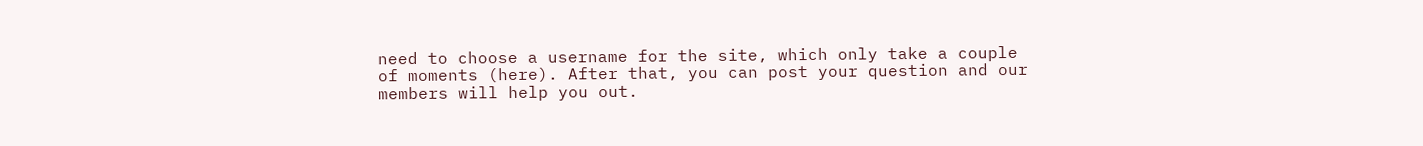need to choose a username for the site, which only take a couple of moments (here). After that, you can post your question and our members will help you out.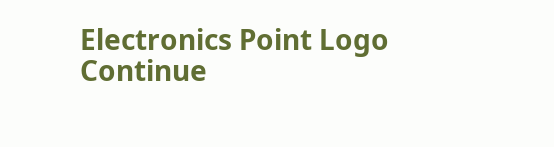Electronics Point Logo
Continue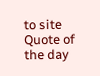to site
Quote of the day